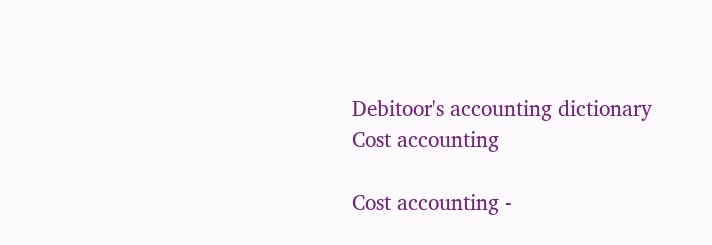Debitoor's accounting dictionary
Cost accounting

Cost accounting -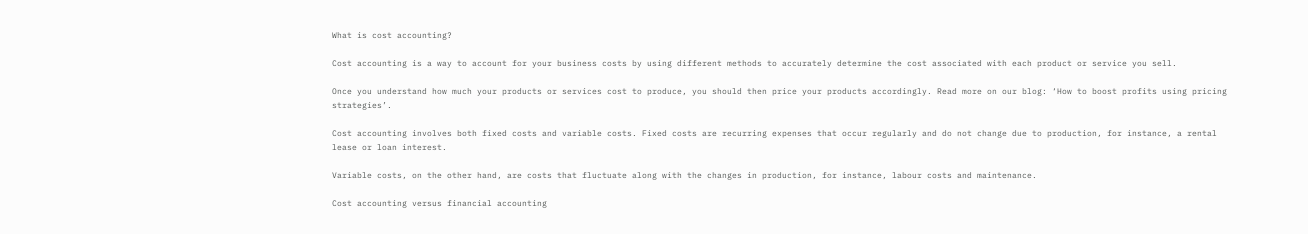What is cost accounting?

Cost accounting is a way to account for your business costs by using different methods to accurately determine the cost associated with each product or service you sell.

Once you understand how much your products or services cost to produce, you should then price your products accordingly. Read more on our blog: ‘How to boost profits using pricing strategies’.

Cost accounting involves both fixed costs and variable costs. Fixed costs are recurring expenses that occur regularly and do not change due to production, for instance, a rental lease or loan interest.

Variable costs, on the other hand, are costs that fluctuate along with the changes in production, for instance, labour costs and maintenance.

Cost accounting versus financial accounting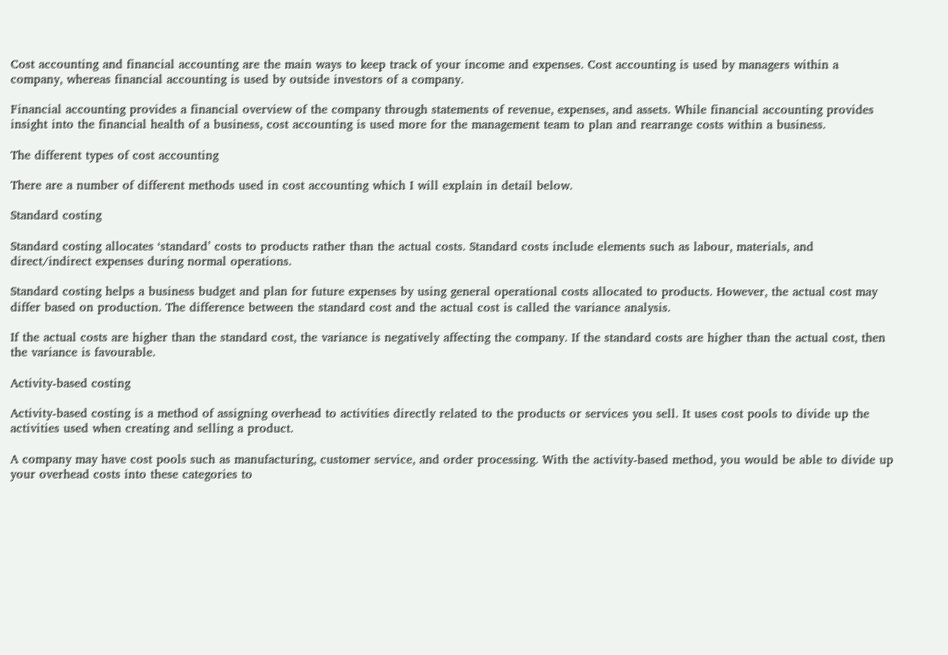Cost accounting and financial accounting are the main ways to keep track of your income and expenses. Cost accounting is used by managers within a company, whereas financial accounting is used by outside investors of a company.

Financial accounting provides a financial overview of the company through statements of revenue, expenses, and assets. While financial accounting provides insight into the financial health of a business, cost accounting is used more for the management team to plan and rearrange costs within a business.

The different types of cost accounting

There are a number of different methods used in cost accounting which I will explain in detail below.

Standard costing

Standard costing allocates ‘standard’ costs to products rather than the actual costs. Standard costs include elements such as labour, materials, and direct/indirect expenses during normal operations.

Standard costing helps a business budget and plan for future expenses by using general operational costs allocated to products. However, the actual cost may differ based on production. The difference between the standard cost and the actual cost is called the variance analysis.

If the actual costs are higher than the standard cost, the variance is negatively affecting the company. If the standard costs are higher than the actual cost, then the variance is favourable.

Activity-based costing

Activity-based costing is a method of assigning overhead to activities directly related to the products or services you sell. It uses cost pools to divide up the activities used when creating and selling a product.

A company may have cost pools such as manufacturing, customer service, and order processing. With the activity-based method, you would be able to divide up your overhead costs into these categories to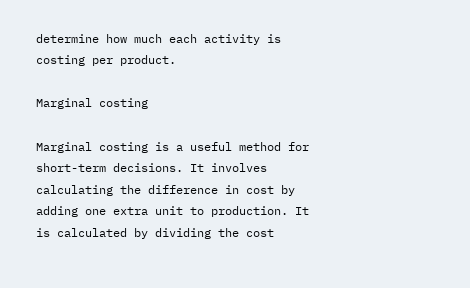determine how much each activity is costing per product.

Marginal costing

Marginal costing is a useful method for short-term decisions. It involves calculating the difference in cost by adding one extra unit to production. It is calculated by dividing the cost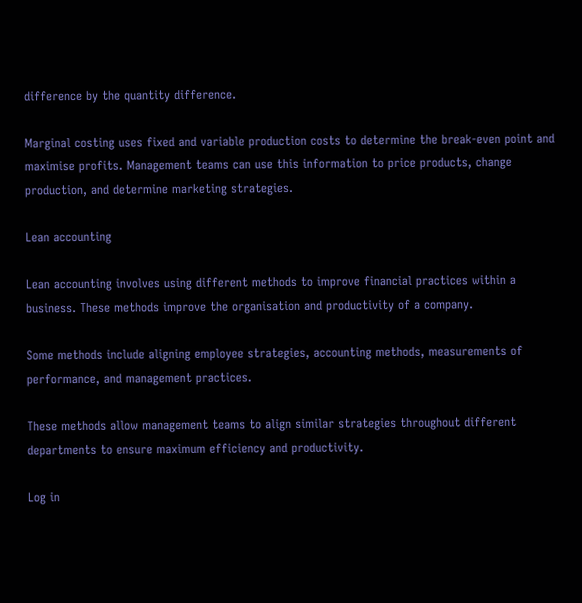difference by the quantity difference.

Marginal costing uses fixed and variable production costs to determine the break-even point and maximise profits. Management teams can use this information to price products, change production, and determine marketing strategies.

Lean accounting

Lean accounting involves using different methods to improve financial practices within a business. These methods improve the organisation and productivity of a company.

Some methods include aligning employee strategies, accounting methods, measurements of performance, and management practices.

These methods allow management teams to align similar strategies throughout different departments to ensure maximum efficiency and productivity.

Log in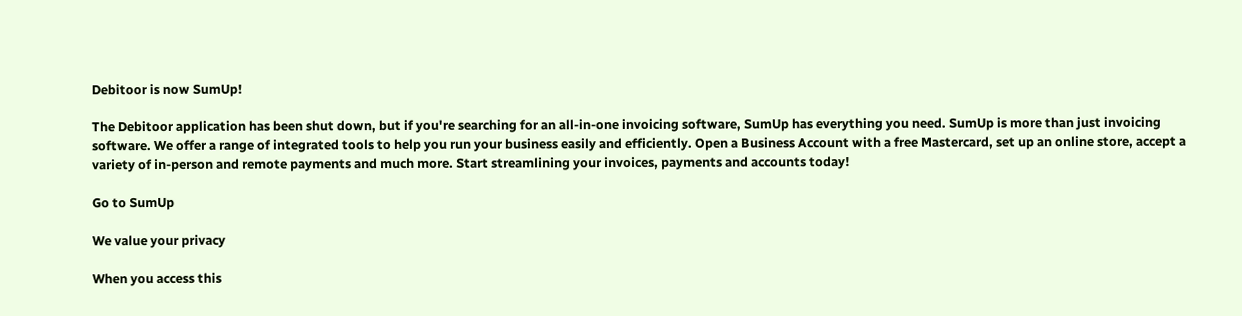Debitoor is now SumUp!

The Debitoor application has been shut down, but if you're searching for an all-in-one invoicing software, SumUp has everything you need. SumUp is more than just invoicing software. We offer a range of integrated tools to help you run your business easily and efficiently. Open a Business Account with a free Mastercard, set up an online store, accept a variety of in-person and remote payments and much more. Start streamlining your invoices, payments and accounts today!

Go to SumUp

We value your privacy

When you access this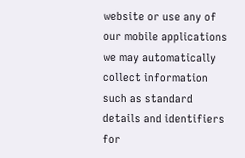website or use any of our mobile applications we may automatically collect information such as standard details and identifiers for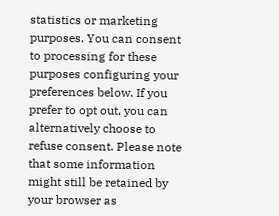statistics or marketing purposes. You can consent to processing for these purposes configuring your preferences below. If you prefer to opt out, you can alternatively choose to refuse consent. Please note that some information might still be retained by your browser as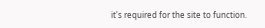it's required for the site to function.